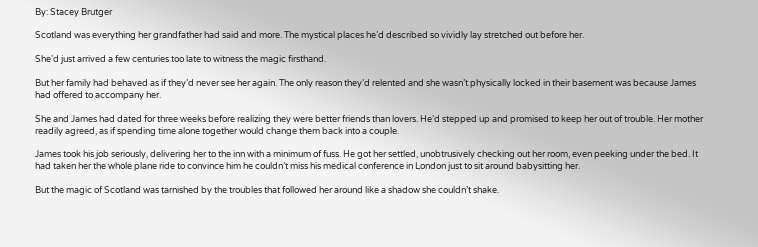By: Stacey Brutger

Scotland was everything her grandfather had said and more. The mystical places he’d described so vividly lay stretched out before her.

She’d just arrived a few centuries too late to witness the magic firsthand.

But her family had behaved as if they’d never see her again. The only reason they’d relented and she wasn’t physically locked in their basement was because James had offered to accompany her.

She and James had dated for three weeks before realizing they were better friends than lovers. He’d stepped up and promised to keep her out of trouble. Her mother readily agreed, as if spending time alone together would change them back into a couple.

James took his job seriously, delivering her to the inn with a minimum of fuss. He got her settled, unobtrusively checking out her room, even peeking under the bed. It had taken her the whole plane ride to convince him he couldn’t miss his medical conference in London just to sit around babysitting her.

But the magic of Scotland was tarnished by the troubles that followed her around like a shadow she couldn’t shake.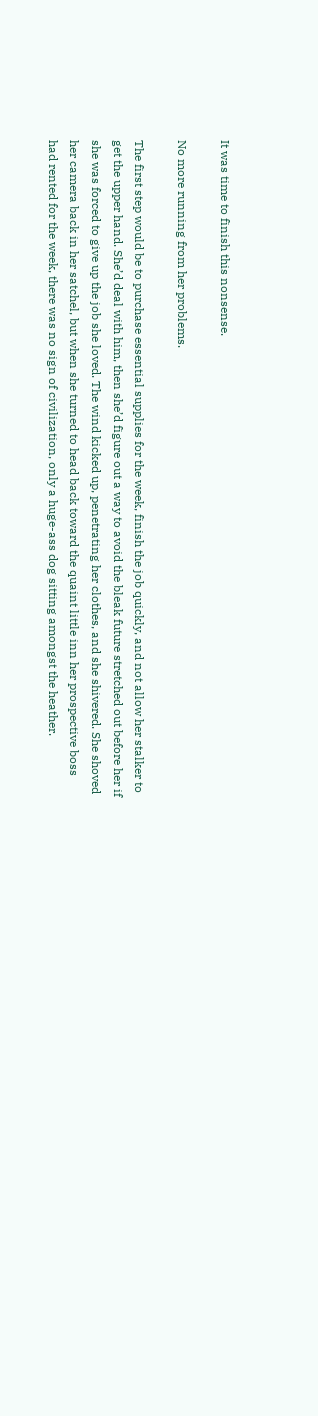It was time to finish this nonsense.

No more running from her problems.

The first step would be to purchase essential supplies for the week, finish the job quickly, and not allow her stalker to get the upper hand. She’d deal with him, then she’d figure out a way to avoid the bleak future stretched out before her if she was forced to give up the job she loved. The wind kicked up, penetrating her clothes, and she shivered. She shoved her camera back in her satchel, but when she turned to head back toward the quaint little inn her prospective boss had rented for the week, there was no sign of civilization, only a huge-ass dog sitting amongst the heather.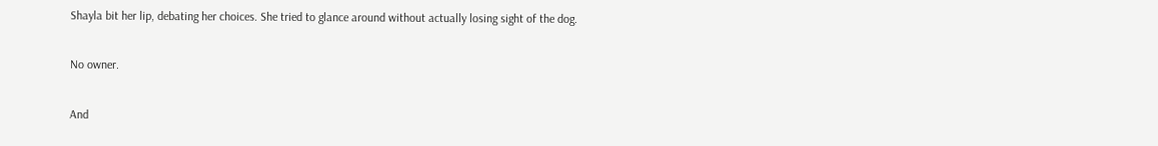Shayla bit her lip, debating her choices. She tried to glance around without actually losing sight of the dog.

No owner.

And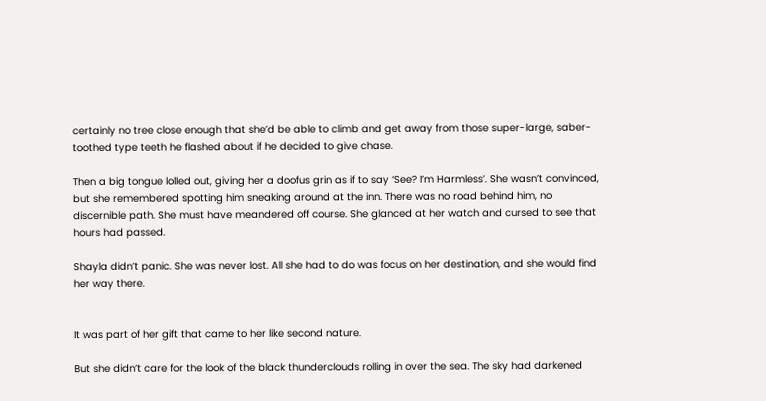certainly no tree close enough that she’d be able to climb and get away from those super-large, saber-toothed type teeth he flashed about if he decided to give chase.

Then a big tongue lolled out, giving her a doofus grin as if to say ‘See? I’m Harmless’. She wasn’t convinced, but she remembered spotting him sneaking around at the inn. There was no road behind him, no discernible path. She must have meandered off course. She glanced at her watch and cursed to see that hours had passed.

Shayla didn’t panic. She was never lost. All she had to do was focus on her destination, and she would find her way there.


It was part of her gift that came to her like second nature.

But she didn’t care for the look of the black thunderclouds rolling in over the sea. The sky had darkened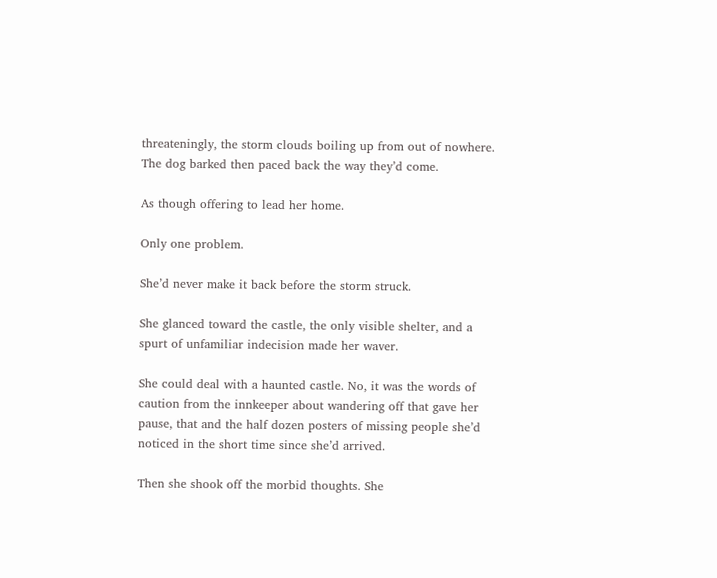threateningly, the storm clouds boiling up from out of nowhere. The dog barked then paced back the way they’d come.

As though offering to lead her home.

Only one problem.

She’d never make it back before the storm struck.

She glanced toward the castle, the only visible shelter, and a spurt of unfamiliar indecision made her waver.

She could deal with a haunted castle. No, it was the words of caution from the innkeeper about wandering off that gave her pause, that and the half dozen posters of missing people she’d noticed in the short time since she’d arrived.

Then she shook off the morbid thoughts. She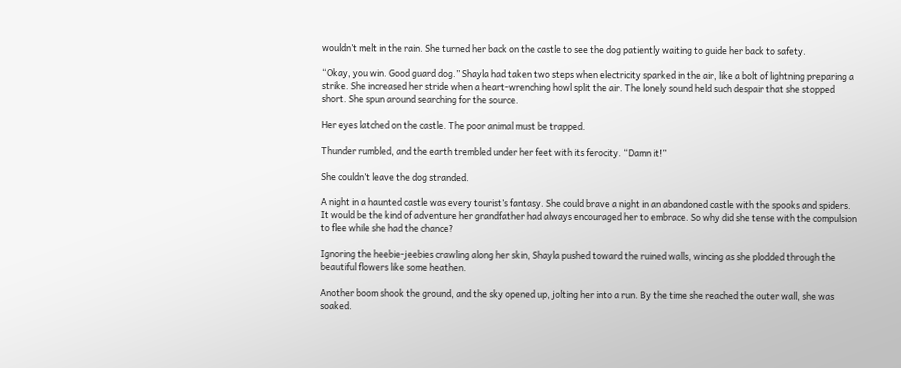wouldn’t melt in the rain. She turned her back on the castle to see the dog patiently waiting to guide her back to safety.

“Okay, you win. Good guard dog.” Shayla had taken two steps when electricity sparked in the air, like a bolt of lightning preparing a strike. She increased her stride when a heart-wrenching howl split the air. The lonely sound held such despair that she stopped short. She spun around searching for the source.

Her eyes latched on the castle. The poor animal must be trapped.

Thunder rumbled, and the earth trembled under her feet with its ferocity. “Damn it!”

She couldn’t leave the dog stranded.

A night in a haunted castle was every tourist’s fantasy. She could brave a night in an abandoned castle with the spooks and spiders. It would be the kind of adventure her grandfather had always encouraged her to embrace. So why did she tense with the compulsion to flee while she had the chance?

Ignoring the heebie-jeebies crawling along her skin, Shayla pushed toward the ruined walls, wincing as she plodded through the beautiful flowers like some heathen.

Another boom shook the ground, and the sky opened up, jolting her into a run. By the time she reached the outer wall, she was soaked.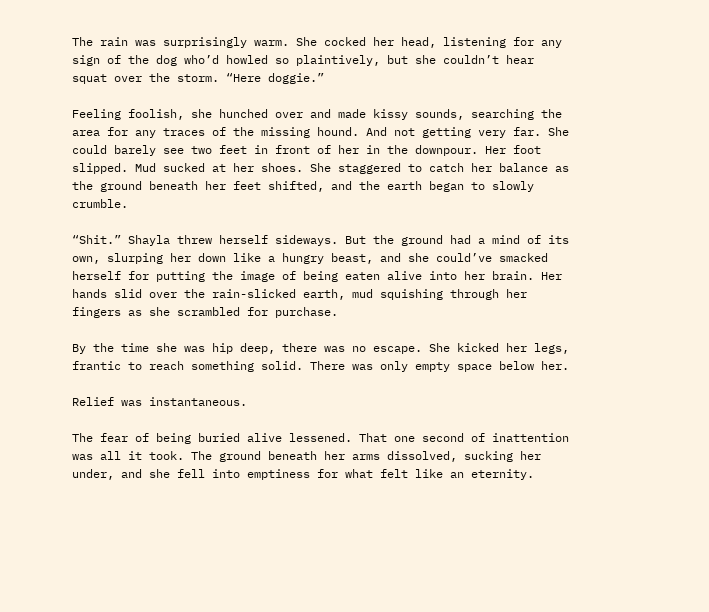The rain was surprisingly warm. She cocked her head, listening for any sign of the dog who’d howled so plaintively, but she couldn’t hear squat over the storm. “Here doggie.”

Feeling foolish, she hunched over and made kissy sounds, searching the area for any traces of the missing hound. And not getting very far. She could barely see two feet in front of her in the downpour. Her foot slipped. Mud sucked at her shoes. She staggered to catch her balance as the ground beneath her feet shifted, and the earth began to slowly crumble.

“Shit.” Shayla threw herself sideways. But the ground had a mind of its own, slurping her down like a hungry beast, and she could’ve smacked herself for putting the image of being eaten alive into her brain. Her hands slid over the rain-slicked earth, mud squishing through her fingers as she scrambled for purchase.

By the time she was hip deep, there was no escape. She kicked her legs, frantic to reach something solid. There was only empty space below her.

Relief was instantaneous.

The fear of being buried alive lessened. That one second of inattention was all it took. The ground beneath her arms dissolved, sucking her under, and she fell into emptiness for what felt like an eternity.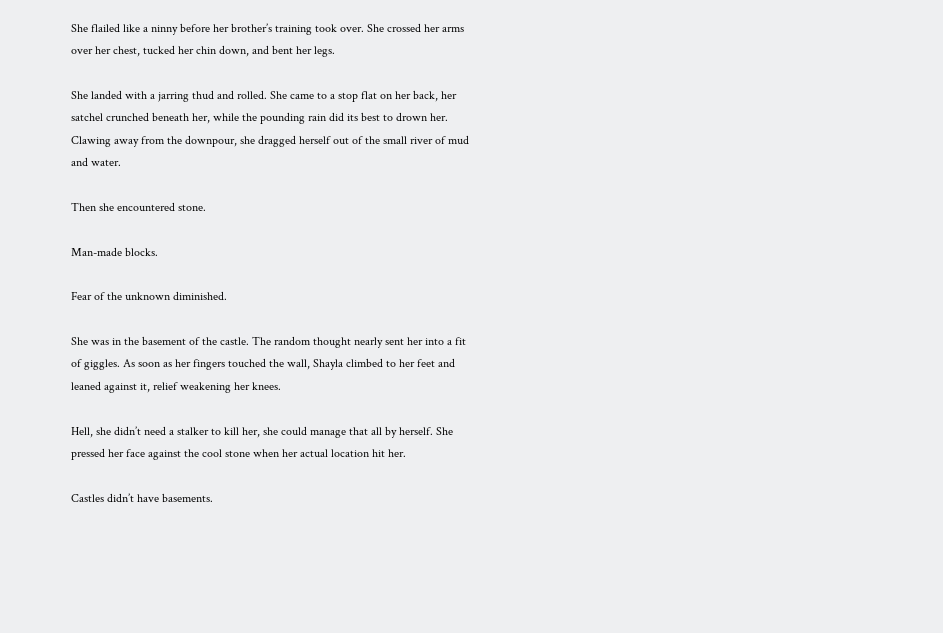She flailed like a ninny before her brother’s training took over. She crossed her arms over her chest, tucked her chin down, and bent her legs.

She landed with a jarring thud and rolled. She came to a stop flat on her back, her satchel crunched beneath her, while the pounding rain did its best to drown her. Clawing away from the downpour, she dragged herself out of the small river of mud and water.

Then she encountered stone.

Man-made blocks.

Fear of the unknown diminished.

She was in the basement of the castle. The random thought nearly sent her into a fit of giggles. As soon as her fingers touched the wall, Shayla climbed to her feet and leaned against it, relief weakening her knees.

Hell, she didn’t need a stalker to kill her, she could manage that all by herself. She pressed her face against the cool stone when her actual location hit her.

Castles didn’t have basements.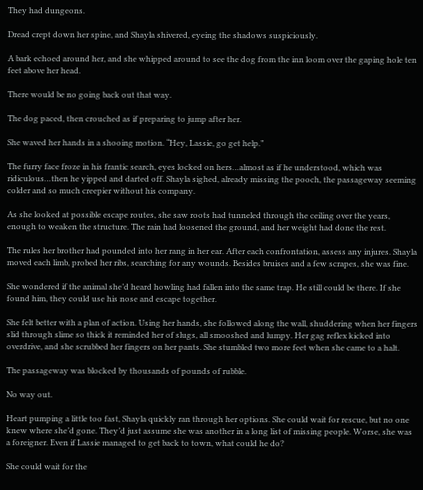They had dungeons.

Dread crept down her spine, and Shayla shivered, eyeing the shadows suspiciously.

A bark echoed around her, and she whipped around to see the dog from the inn loom over the gaping hole ten feet above her head.

There would be no going back out that way.

The dog paced, then crouched as if preparing to jump after her.

She waved her hands in a shooing motion. “Hey, Lassie, go get help.”

The furry face froze in his frantic search, eyes locked on hers…almost as if he understood, which was ridiculous…then he yipped and darted off. Shayla sighed, already missing the pooch, the passageway seeming colder and so much creepier without his company.

As she looked at possible escape routes, she saw roots had tunneled through the ceiling over the years, enough to weaken the structure. The rain had loosened the ground, and her weight had done the rest.

The rules her brother had pounded into her rang in her ear. After each confrontation, assess any injures. Shayla moved each limb, probed her ribs, searching for any wounds. Besides bruises and a few scrapes, she was fine.

She wondered if the animal she’d heard howling had fallen into the same trap. He still could be there. If she found him, they could use his nose and escape together.

She felt better with a plan of action. Using her hands, she followed along the wall, shuddering when her fingers slid through slime so thick it reminded her of slugs, all smooshed and lumpy. Her gag reflex kicked into overdrive, and she scrubbed her fingers on her pants. She stumbled two more feet when she came to a halt.

The passageway was blocked by thousands of pounds of rubble.

No way out.

Heart pumping a little too fast, Shayla quickly ran through her options. She could wait for rescue, but no one knew where she’d gone. They’d just assume she was another in a long list of missing people. Worse, she was a foreigner. Even if Lassie managed to get back to town, what could he do?

She could wait for the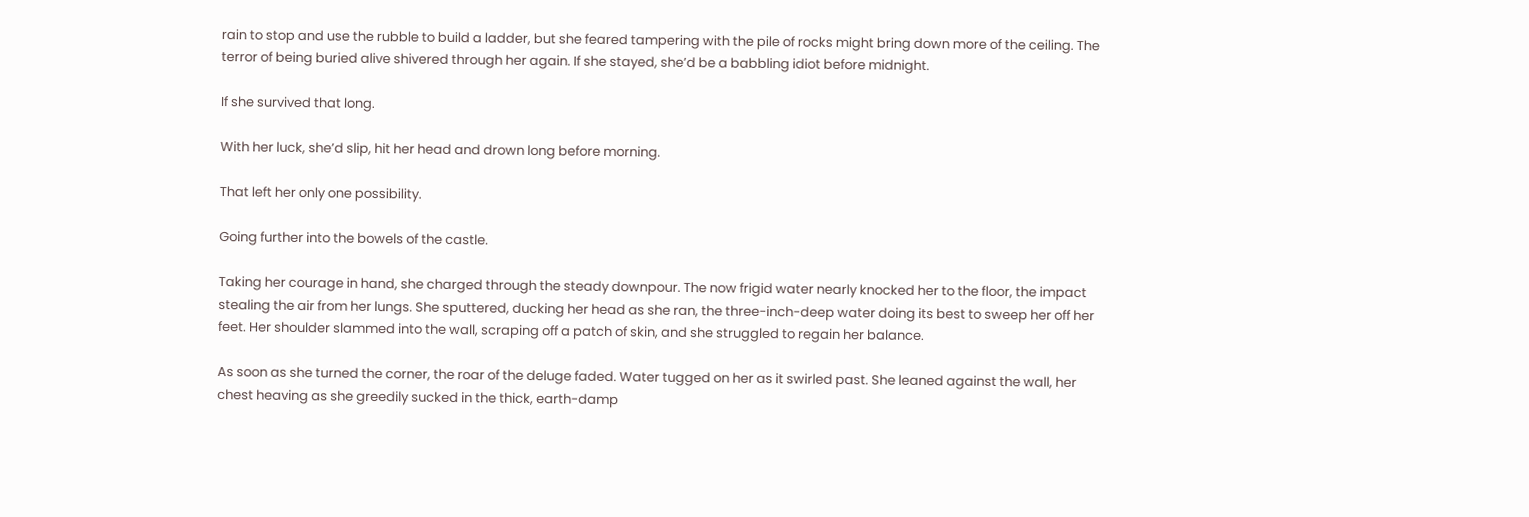rain to stop and use the rubble to build a ladder, but she feared tampering with the pile of rocks might bring down more of the ceiling. The terror of being buried alive shivered through her again. If she stayed, she’d be a babbling idiot before midnight.

If she survived that long.

With her luck, she’d slip, hit her head and drown long before morning.

That left her only one possibility.

Going further into the bowels of the castle.

Taking her courage in hand, she charged through the steady downpour. The now frigid water nearly knocked her to the floor, the impact stealing the air from her lungs. She sputtered, ducking her head as she ran, the three-inch-deep water doing its best to sweep her off her feet. Her shoulder slammed into the wall, scraping off a patch of skin, and she struggled to regain her balance.

As soon as she turned the corner, the roar of the deluge faded. Water tugged on her as it swirled past. She leaned against the wall, her chest heaving as she greedily sucked in the thick, earth-damp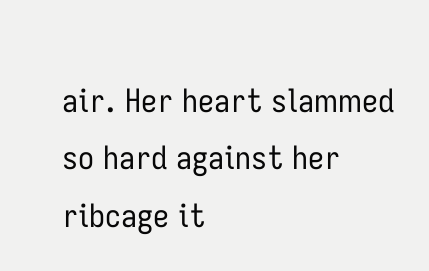air. Her heart slammed so hard against her ribcage it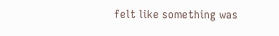felt like something was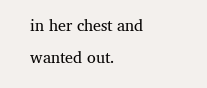in her chest and wanted out.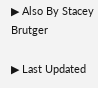▶ Also By Stacey Brutger

▶ Last Updated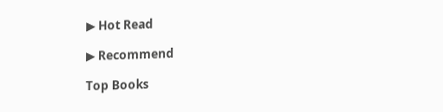▶ Hot Read

▶ Recommend

Top Books